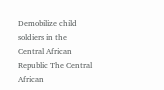Demobilize child soldiers in the Central African Republic The Central African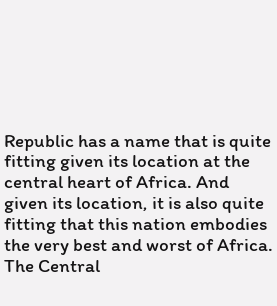Republic has a name that is quite fitting given its location at the central heart of Africa. And given its location, it is also quite fitting that this nation embodies the very best and worst of Africa. The Central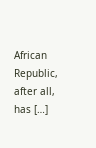African Republic, after all, has […]